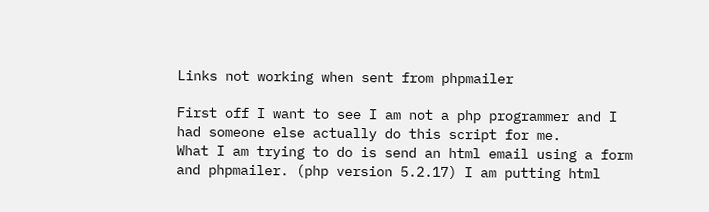Links not working when sent from phpmailer

First off I want to see I am not a php programmer and I had someone else actually do this script for me.
What I am trying to do is send an html email using a form and phpmailer. (php version 5.2.17) I am putting html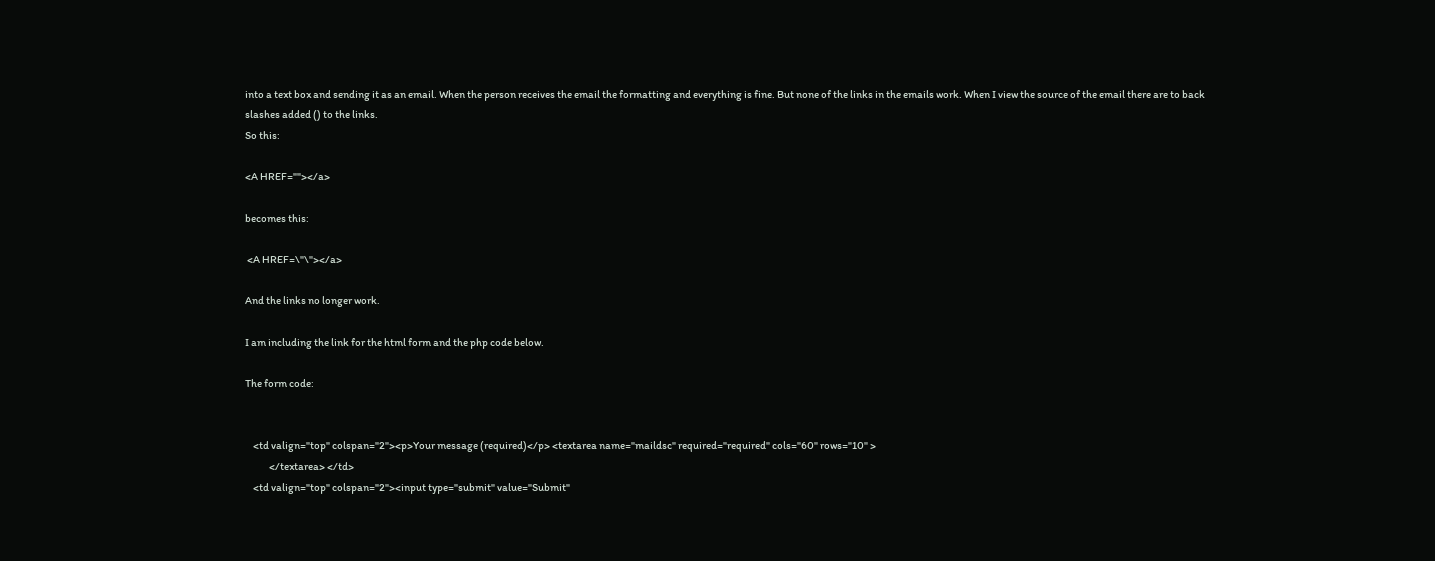into a text box and sending it as an email. When the person receives the email the formatting and everything is fine. But none of the links in the emails work. When I view the source of the email there are to back slashes added () to the links.
So this:

<A HREF=""></a>

becomes this:

 <A HREF=\"\"></a>

And the links no longer work.

I am including the link for the html form and the php code below.

The form code:


    <td valign="top" colspan="2"><p>Your message (required)</p> <textarea name="maildsc" required="required" cols="60" rows="10" >
            </textarea> </td>
    <td valign="top" colspan="2"><input type="submit" value="Submit"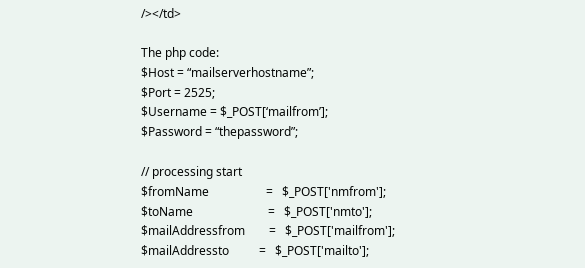/></td>

The php code:
$Host = “mailserverhostname”;
$Port = 2525;
$Username = $_POST[‘mailfrom’];
$Password = “thepassword”;

// processing start
$fromName                   =   $_POST['nmfrom'];
$toName                         =   $_POST['nmto'];
$mailAddressfrom        =   $_POST['mailfrom'];
$mailAddressto          =   $_POST['mailto'];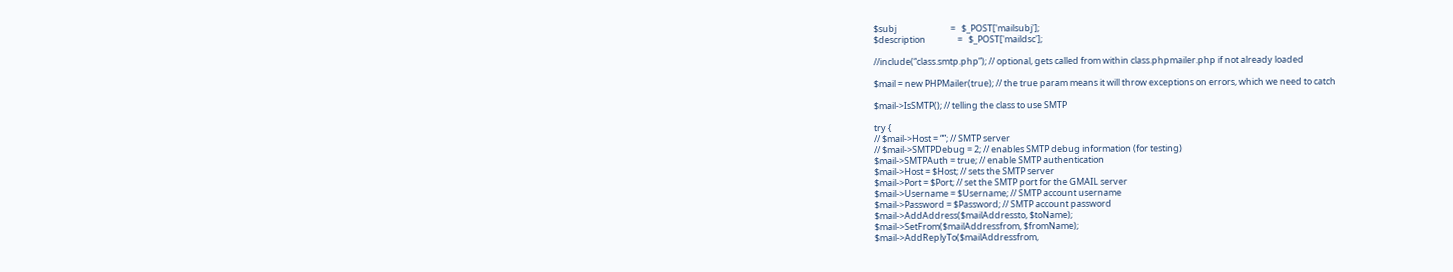$subj                           =   $_POST['mailsubj'];
$description                =   $_POST['maildsc'];

//include(“class.smtp.php”); // optional, gets called from within class.phpmailer.php if not already loaded

$mail = new PHPMailer(true); // the true param means it will throw exceptions on errors, which we need to catch

$mail->IsSMTP(); // telling the class to use SMTP

try {
// $mail->Host = “”; // SMTP server
// $mail->SMTPDebug = 2; // enables SMTP debug information (for testing)
$mail->SMTPAuth = true; // enable SMTP authentication
$mail->Host = $Host; // sets the SMTP server
$mail->Port = $Port; // set the SMTP port for the GMAIL server
$mail->Username = $Username; // SMTP account username
$mail->Password = $Password; // SMTP account password
$mail->AddAddress($mailAddressto, $toName);
$mail->SetFrom($mailAddressfrom, $fromName);
$mail->AddReplyTo($mailAddressfrom,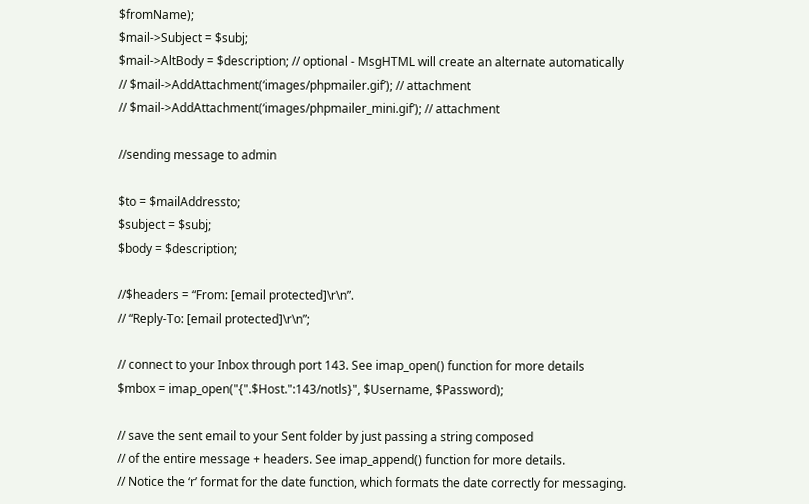$fromName);
$mail->Subject = $subj;
$mail->AltBody = $description; // optional - MsgHTML will create an alternate automatically
// $mail->AddAttachment(‘images/phpmailer.gif’); // attachment
// $mail->AddAttachment(‘images/phpmailer_mini.gif’); // attachment

//sending message to admin

$to = $mailAddressto;
$subject = $subj;
$body = $description;

//$headers = “From: [email protected]\r\n”.
// “Reply-To: [email protected]\r\n”;

// connect to your Inbox through port 143. See imap_open() function for more details
$mbox = imap_open("{".$Host.":143/notls}", $Username, $Password);

// save the sent email to your Sent folder by just passing a string composed
// of the entire message + headers. See imap_append() function for more details.
// Notice the ‘r’ format for the date function, which formats the date correctly for messaging.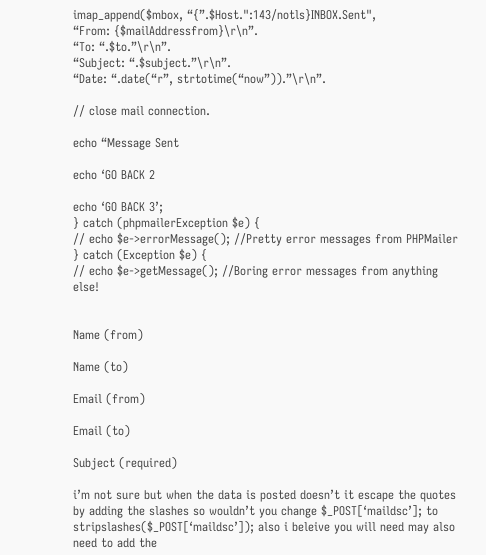imap_append($mbox, “{”.$Host.":143/notls}INBOX.Sent",
“From: {$mailAddressfrom}\r\n”.
“To: “.$to.”\r\n”.
“Subject: “.$subject.”\r\n”.
“Date: “.date(“r”, strtotime(“now”)).”\r\n”.

// close mail connection.

echo “Message Sent

echo ‘GO BACK 2

echo ‘GO BACK 3’;
} catch (phpmailerException $e) {
// echo $e->errorMessage(); //Pretty error messages from PHPMailer
} catch (Exception $e) {
// echo $e->getMessage(); //Boring error messages from anything else!


Name (from)

Name (to)

Email (from)

Email (to)

Subject (required)

i’m not sure but when the data is posted doesn’t it escape the quotes by adding the slashes so wouldn’t you change $_POST[‘maildsc’]; to stripslashes($_POST[‘maildsc’]); also i beleive you will need may also need to add the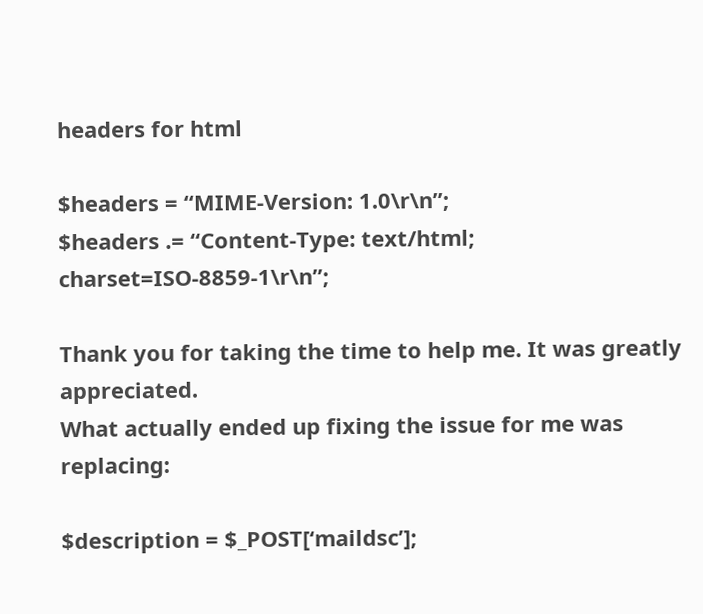headers for html

$headers = “MIME-Version: 1.0\r\n”;
$headers .= “Content-Type: text/html; charset=ISO-8859-1\r\n”;

Thank you for taking the time to help me. It was greatly appreciated.
What actually ended up fixing the issue for me was replacing:

$description = $_POST[‘maildsc’];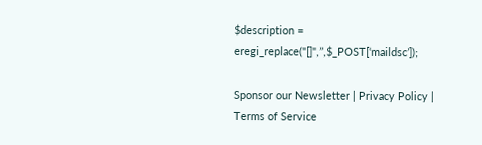$description = eregi_replace("[]",’’,$_POST[‘maildsc’]);

Sponsor our Newsletter | Privacy Policy | Terms of Service